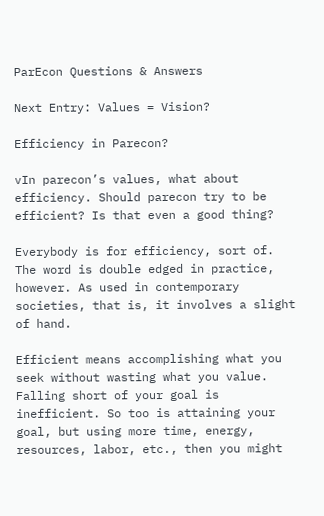ParEcon Questions & Answers

Next Entry: Values = Vision?

Efficiency in Parecon?

vIn parecon’s values, what about efficiency. Should parecon try to be efficient? Is that even a good thing?

Everybody is for efficiency, sort of. The word is double edged in practice, however. As used in contemporary societies, that is, it involves a slight of hand.

Efficient means accomplishing what you seek without wasting what you value. Falling short of your goal is inefficient. So too is attaining your goal, but using more time, energy, resources, labor, etc., then you might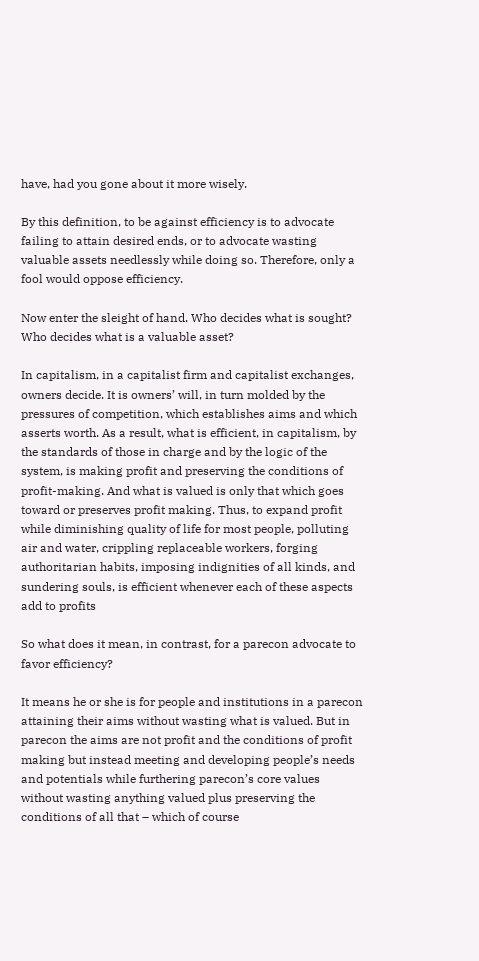have, had you gone about it more wisely.

By this definition, to be against efficiency is to advocate failing to attain desired ends, or to advocate wasting valuable assets needlessly while doing so. Therefore, only a fool would oppose efficiency.

Now enter the sleight of hand. Who decides what is sought? Who decides what is a valuable asset?

In capitalism, in a capitalist firm and capitalist exchanges, owners decide. It is owners’ will, in turn molded by the pressures of competition, which establishes aims and which asserts worth. As a result, what is efficient, in capitalism, by the standards of those in charge and by the logic of the system, is making profit and preserving the conditions of profit-making. And what is valued is only that which goes toward or preserves profit making. Thus, to expand profit while diminishing quality of life for most people, polluting air and water, crippling replaceable workers, forging authoritarian habits, imposing indignities of all kinds, and sundering souls, is efficient whenever each of these aspects add to profits

So what does it mean, in contrast, for a parecon advocate to favor efficiency?

It means he or she is for people and institutions in a parecon attaining their aims without wasting what is valued. But in parecon the aims are not profit and the conditions of profit making but instead meeting and developing people’s needs and potentials while furthering parecon’s core values without wasting anything valued plus preserving the conditions of all that – which of course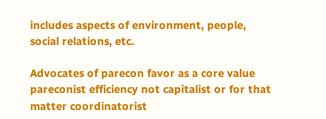includes aspects of environment, people, social relations, etc.

Advocates of parecon favor as a core value pareconist efficiency not capitalist or for that matter coordinatorist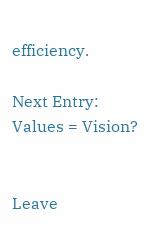efficiency.

Next Entry: Values = Vision?


Leave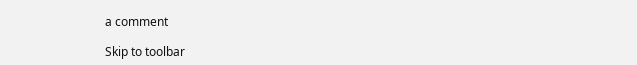a comment

Skip to toolbar